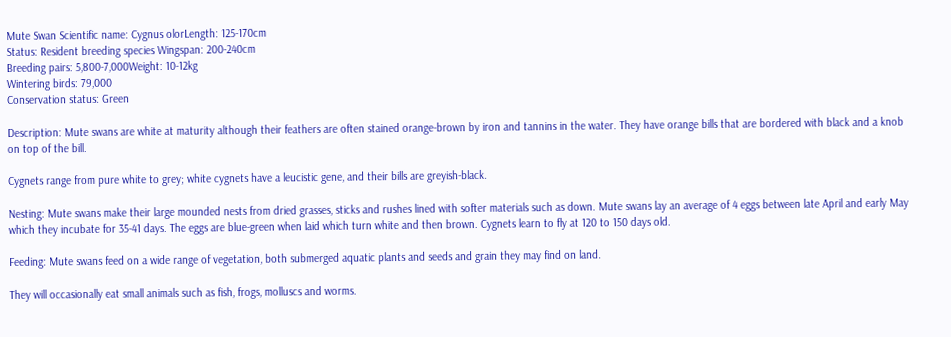Mute Swan Scientific name: Cygnus olorLength: 125-170cm
Status: Resident breeding species Wingspan: 200-240cm
Breeding pairs: 5,800-7,000Weight: 10-12kg
Wintering birds: 79,000
Conservation status: Green

Description: Mute swans are white at maturity although their feathers are often stained orange-brown by iron and tannins in the water. They have orange bills that are bordered with black and a knob on top of the bill.

Cygnets range from pure white to grey; white cygnets have a leucistic gene, and their bills are greyish-black.

Nesting: Mute swans make their large mounded nests from dried grasses, sticks and rushes lined with softer materials such as down. Mute swans lay an average of 4 eggs between late April and early May which they incubate for 35-41 days. The eggs are blue-green when laid which turn white and then brown. Cygnets learn to fly at 120 to 150 days old.

Feeding: Mute swans feed on a wide range of vegetation, both submerged aquatic plants and seeds and grain they may find on land.

They will occasionally eat small animals such as fish, frogs, molluscs and worms.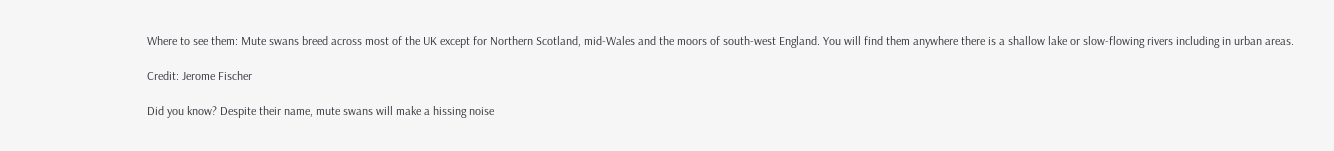Where to see them: Mute swans breed across most of the UK except for Northern Scotland, mid-Wales and the moors of south-west England. You will find them anywhere there is a shallow lake or slow-flowing rivers including in urban areas.

Credit: Jerome Fischer

Did you know? Despite their name, mute swans will make a hissing noise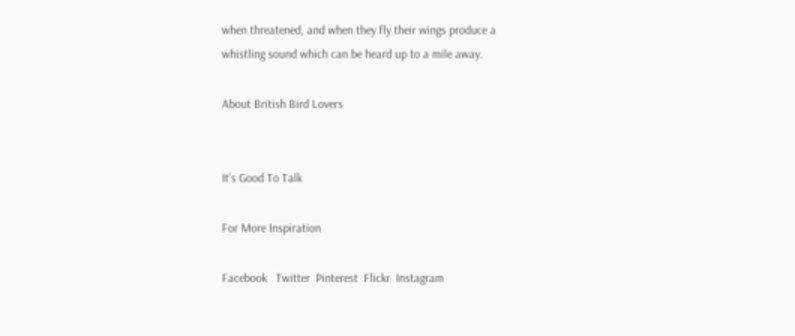when threatened, and when they fly their wings produce a whistling sound which can be heard up to a mile away.

About British Bird Lovers


It's Good To Talk

For More Inspiration

Facebook   Twitter  Pinterest  Flickr  Instagram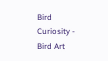Bird Curiosity - Bird Art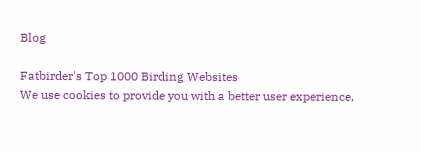Blog

Fatbirder's Top 1000 Birding Websites
We use cookies to provide you with a better user experience,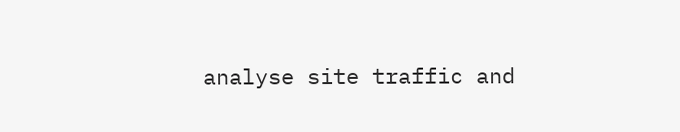analyse site traffic and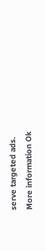serve targeted ads.
More information Ok